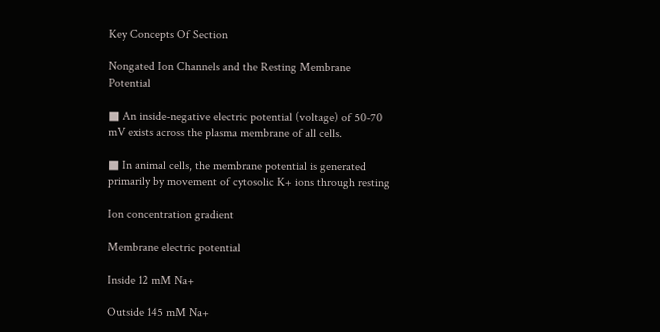Key Concepts Of Section

Nongated Ion Channels and the Resting Membrane Potential

■ An inside-negative electric potential (voltage) of 50-70 mV exists across the plasma membrane of all cells.

■ In animal cells, the membrane potential is generated primarily by movement of cytosolic K+ ions through resting

Ion concentration gradient

Membrane electric potential

Inside 12 mM Na+

Outside 145 mM Na+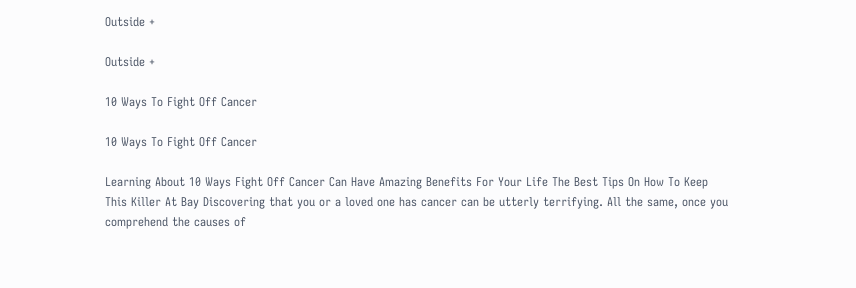Outside +

Outside +

10 Ways To Fight Off Cancer

10 Ways To Fight Off Cancer

Learning About 10 Ways Fight Off Cancer Can Have Amazing Benefits For Your Life The Best Tips On How To Keep This Killer At Bay Discovering that you or a loved one has cancer can be utterly terrifying. All the same, once you comprehend the causes of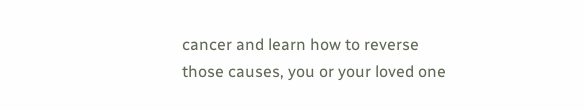cancer and learn how to reverse those causes, you or your loved one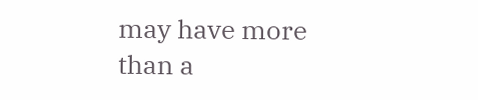may have more than a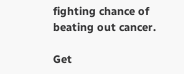fighting chance of beating out cancer.

Get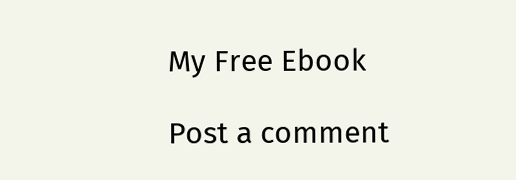My Free Ebook

Post a comment